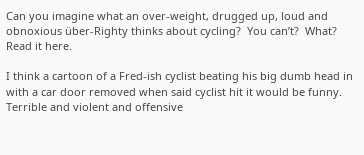Can you imagine what an over-weight, drugged up, loud and obnoxious über-Righty thinks about cycling?  You can’t?  What?  Read it here.

I think a cartoon of a Fred-ish cyclist beating his big dumb head in with a car door removed when said cyclist hit it would be funny.  Terrible and violent and offensive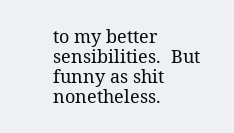to my better sensibilities.  But funny as shit nonetheless.